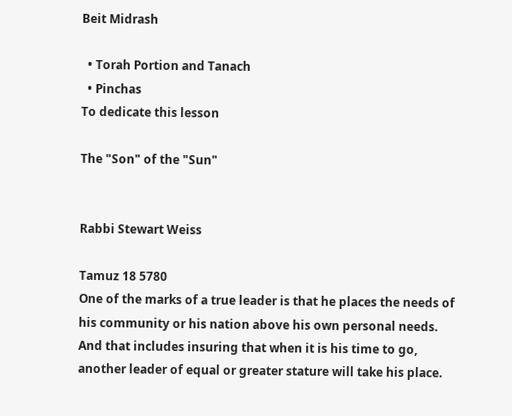Beit Midrash

  • Torah Portion and Tanach
  • Pinchas
To dedicate this lesson

The "Son" of the "Sun"


Rabbi Stewart Weiss

Tamuz 18 5780
One of the marks of a true leader is that he places the needs of his community or his nation above his own personal needs. And that includes insuring that when it is his time to go, another leader of equal or greater stature will take his place.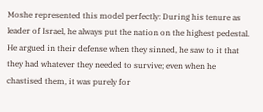Moshe represented this model perfectly: During his tenure as leader of Israel, he always put the nation on the highest pedestal. He argued in their defense when they sinned, he saw to it that they had whatever they needed to survive; even when he chastised them, it was purely for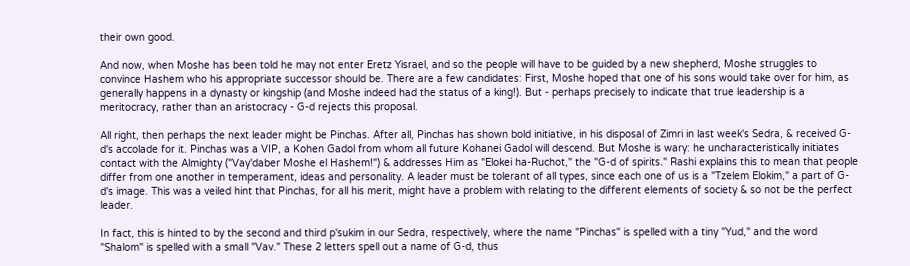their own good.

And now, when Moshe has been told he may not enter Eretz Yisrael, and so the people will have to be guided by a new shepherd, Moshe struggles to convince Hashem who his appropriate successor should be. There are a few candidates: First, Moshe hoped that one of his sons would take over for him, as generally happens in a dynasty or kingship (and Moshe indeed had the status of a king!). But - perhaps precisely to indicate that true leadership is a meritocracy, rather than an aristocracy - G-d rejects this proposal.

All right, then perhaps the next leader might be Pinchas. After all, Pinchas has shown bold initiative, in his disposal of Zimri in last week's Sedra, & received G-d's accolade for it. Pinchas was a VIP, a Kohen Gadol from whom all future Kohanei Gadol will descend. But Moshe is wary: he uncharacteristically initiates contact with the Almighty ("Vay'daber Moshe el Hashem!") & addresses Him as "Elokei ha-Ruchot," the "G-d of spirits." Rashi explains this to mean that people differ from one another in temperament, ideas and personality. A leader must be tolerant of all types, since each one of us is a "Tzelem Elokim," a part of G-d's image. This was a veiled hint that Pinchas, for all his merit, might have a problem with relating to the different elements of society & so not be the perfect leader.

In fact, this is hinted to by the second and third p'sukim in our Sedra, respectively, where the name "Pinchas" is spelled with a tiny "Yud," and the word "Shalom" is spelled with a small "Vav." These 2 letters spell out a name of G-d, thus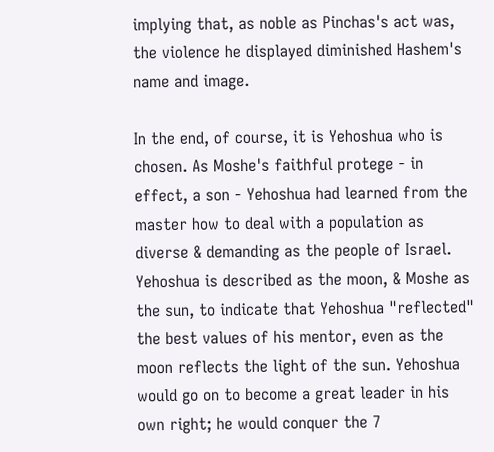implying that, as noble as Pinchas's act was, the violence he displayed diminished Hashem's name and image.

In the end, of course, it is Yehoshua who is chosen. As Moshe's faithful protege - in effect, a son - Yehoshua had learned from the master how to deal with a population as diverse & demanding as the people of Israel. Yehoshua is described as the moon, & Moshe as the sun, to indicate that Yehoshua "reflected" the best values of his mentor, even as the moon reflects the light of the sun. Yehoshua would go on to become a great leader in his own right; he would conquer the 7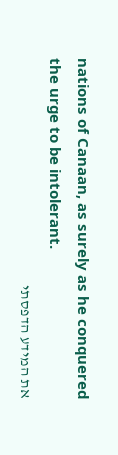nations of Canaan, as surely as he conquered the urge to be intolerant.
את המידע הדפסתי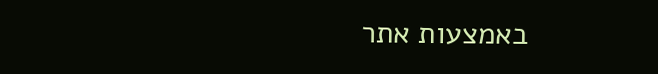באמצעות אתר